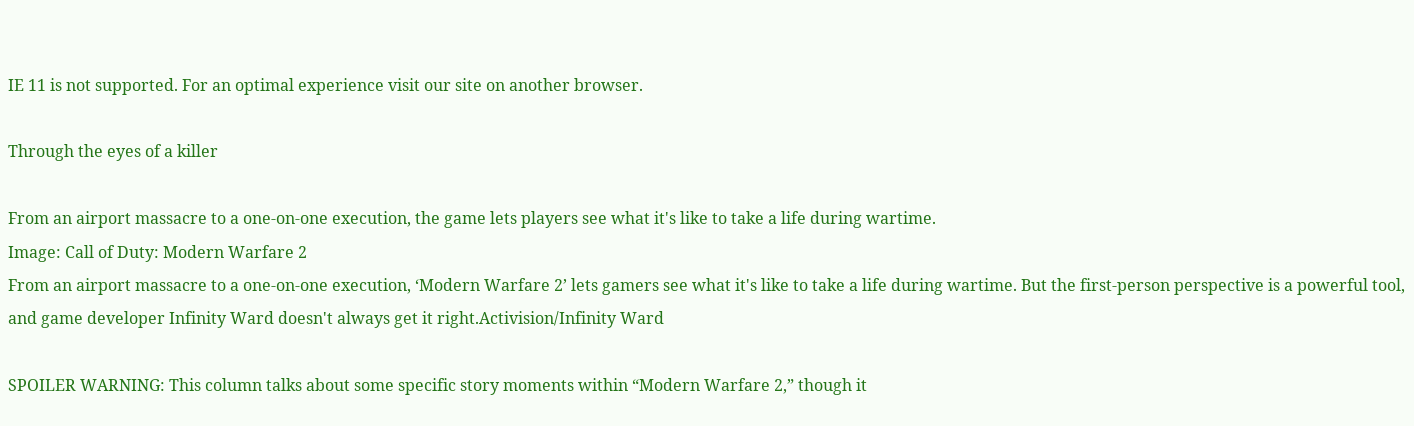IE 11 is not supported. For an optimal experience visit our site on another browser.

Through the eyes of a killer

From an airport massacre to a one-on-one execution, the game lets players see what it's like to take a life during wartime.
Image: Call of Duty: Modern Warfare 2
From an airport massacre to a one-on-one execution, ‘Modern Warfare 2’ lets gamers see what it's like to take a life during wartime. But the first-person perspective is a powerful tool, and game developer Infinity Ward doesn't always get it right.Activision/Infinity Ward

SPOILER WARNING: This column talks about some specific story moments within “Modern Warfare 2,” though it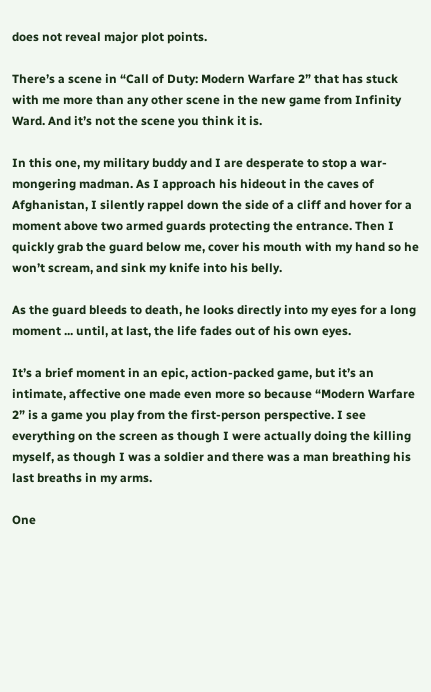does not reveal major plot points.

There’s a scene in “Call of Duty: Modern Warfare 2” that has stuck with me more than any other scene in the new game from Infinity Ward. And it’s not the scene you think it is.

In this one, my military buddy and I are desperate to stop a war-mongering madman. As I approach his hideout in the caves of Afghanistan, I silently rappel down the side of a cliff and hover for a moment above two armed guards protecting the entrance. Then I quickly grab the guard below me, cover his mouth with my hand so he won’t scream, and sink my knife into his belly.

As the guard bleeds to death, he looks directly into my eyes for a long moment ... until, at last, the life fades out of his own eyes.

It’s a brief moment in an epic, action-packed game, but it’s an intimate, affective one made even more so because “Modern Warfare 2” is a game you play from the first-person perspective. I see everything on the screen as though I were actually doing the killing myself, as though I was a soldier and there was a man breathing his last breaths in my arms.

One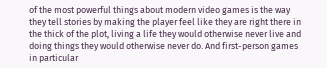of the most powerful things about modern video games is the way they tell stories by making the player feel like they are right there in the thick of the plot, living a life they would otherwise never live and doing things they would otherwise never do. And first-person games in particular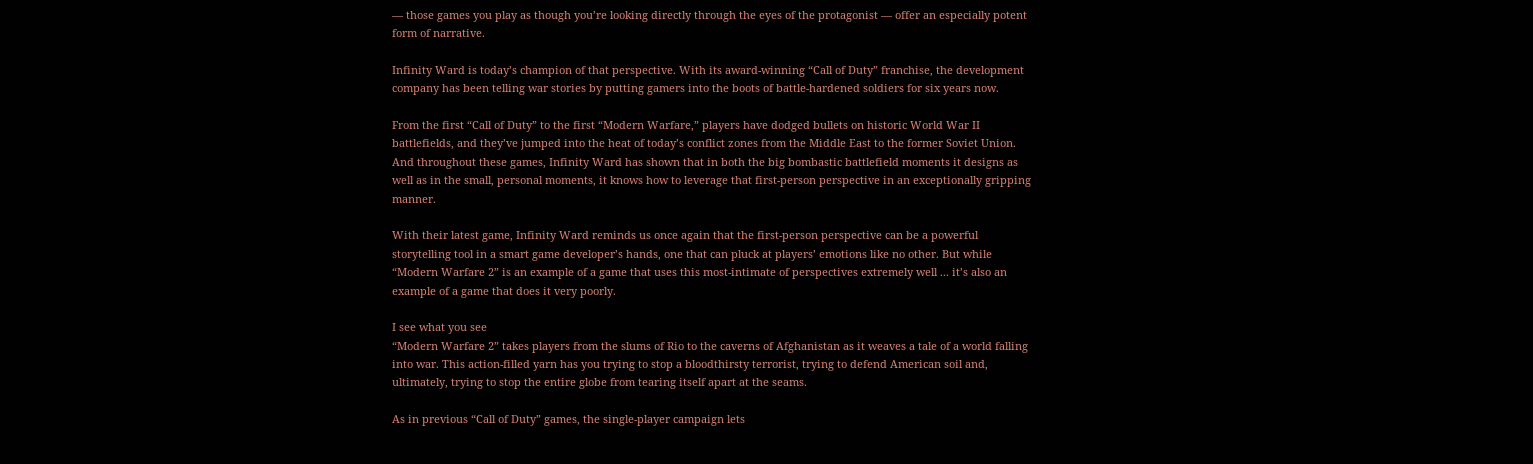— those games you play as though you’re looking directly through the eyes of the protagonist — offer an especially potent form of narrative.

Infinity Ward is today’s champion of that perspective. With its award-winning “Call of Duty” franchise, the development company has been telling war stories by putting gamers into the boots of battle-hardened soldiers for six years now.

From the first “Call of Duty” to the first “Modern Warfare,” players have dodged bullets on historic World War II battlefields, and they’ve jumped into the heat of today’s conflict zones from the Middle East to the former Soviet Union. And throughout these games, Infinity Ward has shown that in both the big bombastic battlefield moments it designs as well as in the small, personal moments, it knows how to leverage that first-person perspective in an exceptionally gripping manner.

With their latest game, Infinity Ward reminds us once again that the first-person perspective can be a powerful storytelling tool in a smart game developer’s hands, one that can pluck at players’ emotions like no other. But while “Modern Warfare 2” is an example of a game that uses this most-intimate of perspectives extremely well ... it’s also an example of a game that does it very poorly.

I see what you see
“Modern Warfare 2” takes players from the slums of Rio to the caverns of Afghanistan as it weaves a tale of a world falling into war. This action-filled yarn has you trying to stop a bloodthirsty terrorist, trying to defend American soil and, ultimately, trying to stop the entire globe from tearing itself apart at the seams.

As in previous “Call of Duty” games, the single-player campaign lets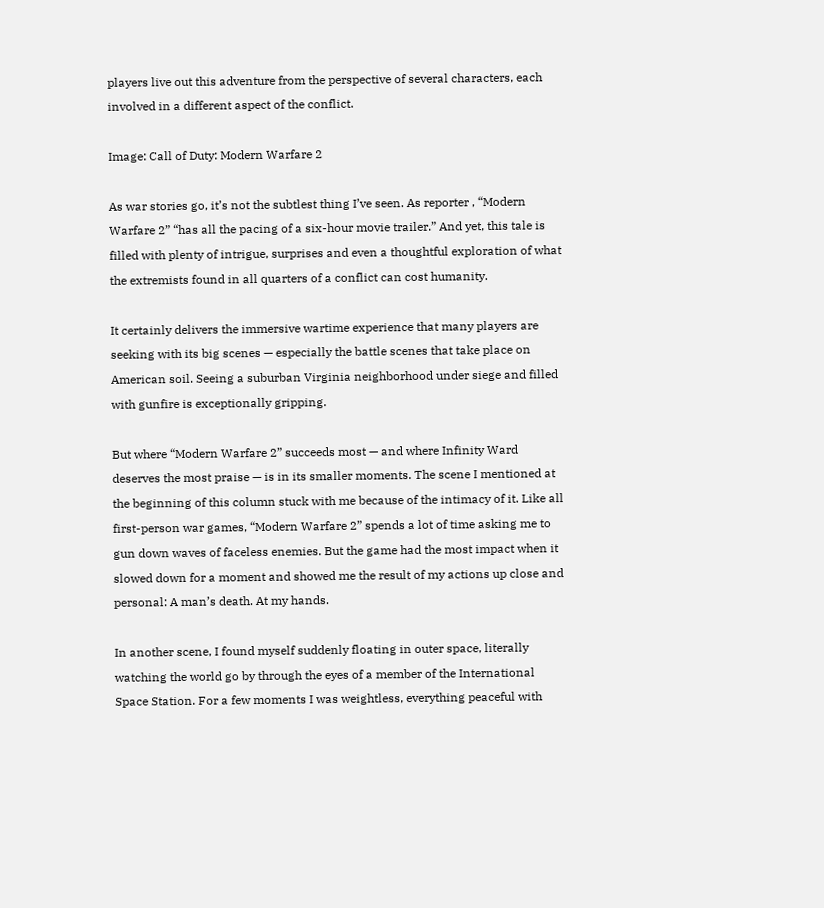players live out this adventure from the perspective of several characters, each involved in a different aspect of the conflict.

Image: Call of Duty: Modern Warfare 2

As war stories go, it’s not the subtlest thing I’ve seen. As reporter , “Modern Warfare 2” “has all the pacing of a six-hour movie trailer.” And yet, this tale is filled with plenty of intrigue, surprises and even a thoughtful exploration of what the extremists found in all quarters of a conflict can cost humanity.

It certainly delivers the immersive wartime experience that many players are seeking with its big scenes — especially the battle scenes that take place on American soil. Seeing a suburban Virginia neighborhood under siege and filled with gunfire is exceptionally gripping.

But where “Modern Warfare 2” succeeds most — and where Infinity Ward deserves the most praise — is in its smaller moments. The scene I mentioned at the beginning of this column stuck with me because of the intimacy of it. Like all first-person war games, “Modern Warfare 2” spends a lot of time asking me to gun down waves of faceless enemies. But the game had the most impact when it slowed down for a moment and showed me the result of my actions up close and personal: A man’s death. At my hands.

In another scene, I found myself suddenly floating in outer space, literally watching the world go by through the eyes of a member of the International Space Station. For a few moments I was weightless, everything peaceful with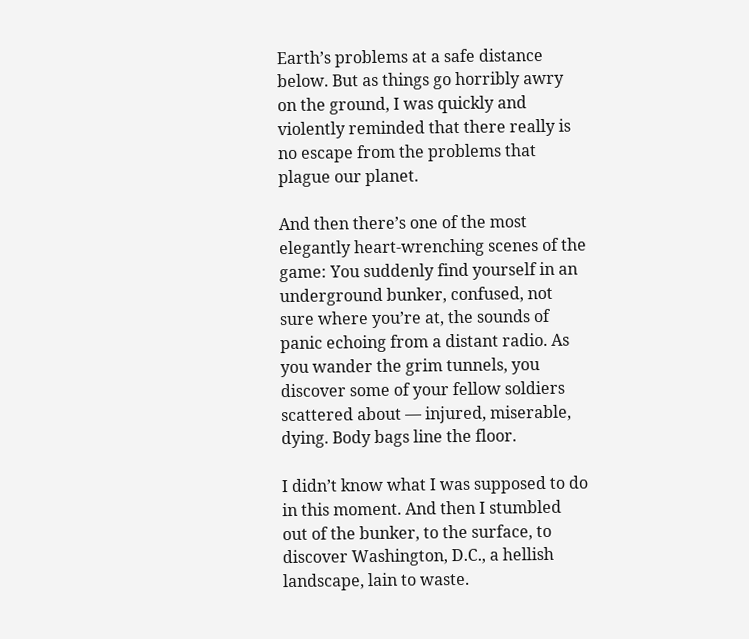Earth’s problems at a safe distance below. But as things go horribly awry on the ground, I was quickly and violently reminded that there really is no escape from the problems that plague our planet.

And then there’s one of the most elegantly heart-wrenching scenes of the game: You suddenly find yourself in an underground bunker, confused, not sure where you’re at, the sounds of panic echoing from a distant radio. As you wander the grim tunnels, you discover some of your fellow soldiers scattered about — injured, miserable, dying. Body bags line the floor.

I didn’t know what I was supposed to do in this moment. And then I stumbled out of the bunker, to the surface, to discover Washington, D.C., a hellish landscape, lain to waste.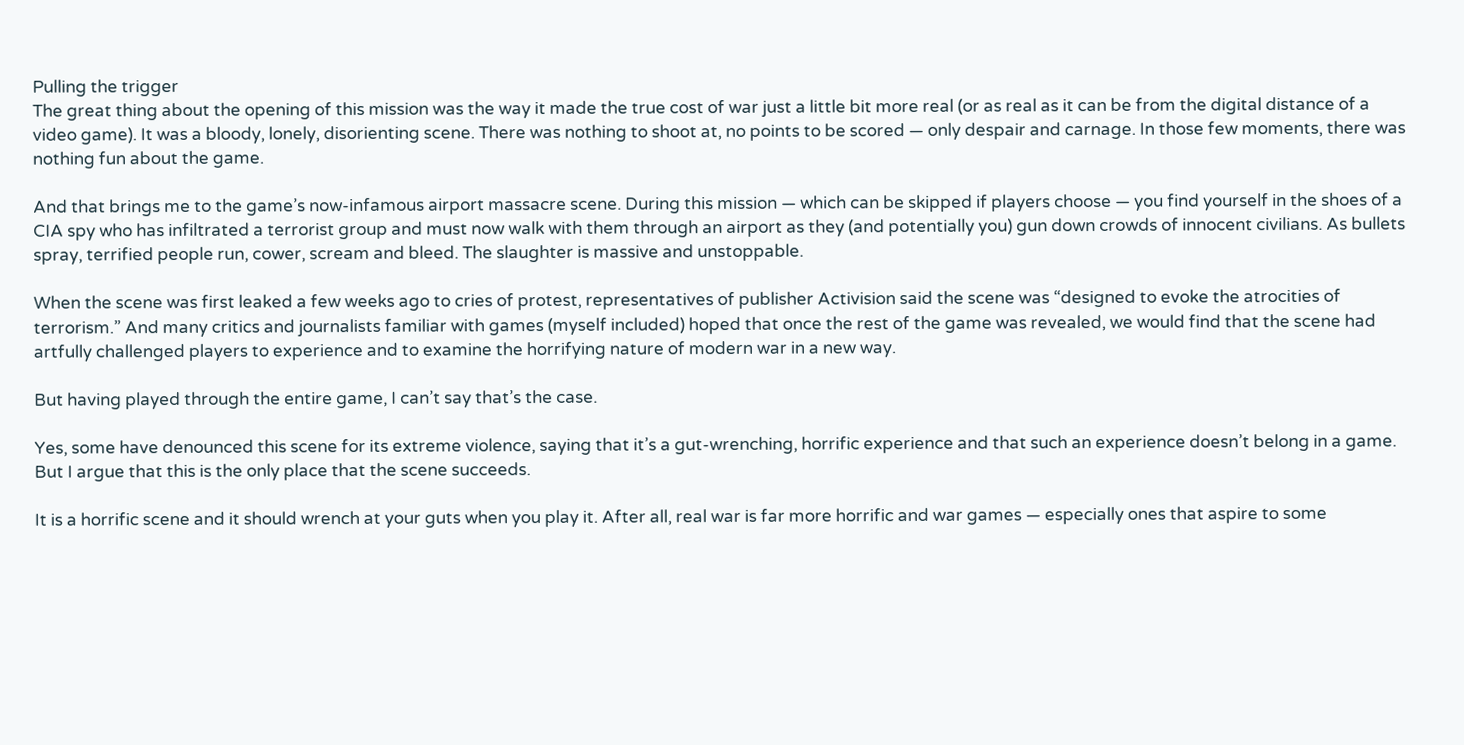Pulling the trigger
The great thing about the opening of this mission was the way it made the true cost of war just a little bit more real (or as real as it can be from the digital distance of a video game). It was a bloody, lonely, disorienting scene. There was nothing to shoot at, no points to be scored — only despair and carnage. In those few moments, there was nothing fun about the game.

And that brings me to the game’s now-infamous airport massacre scene. During this mission — which can be skipped if players choose — you find yourself in the shoes of a CIA spy who has infiltrated a terrorist group and must now walk with them through an airport as they (and potentially you) gun down crowds of innocent civilians. As bullets spray, terrified people run, cower, scream and bleed. The slaughter is massive and unstoppable.

When the scene was first leaked a few weeks ago to cries of protest, representatives of publisher Activision said the scene was “designed to evoke the atrocities of terrorism.” And many critics and journalists familiar with games (myself included) hoped that once the rest of the game was revealed, we would find that the scene had artfully challenged players to experience and to examine the horrifying nature of modern war in a new way.

But having played through the entire game, I can’t say that’s the case.

Yes, some have denounced this scene for its extreme violence, saying that it’s a gut-wrenching, horrific experience and that such an experience doesn’t belong in a game. But I argue that this is the only place that the scene succeeds.

It is a horrific scene and it should wrench at your guts when you play it. After all, real war is far more horrific and war games — especially ones that aspire to some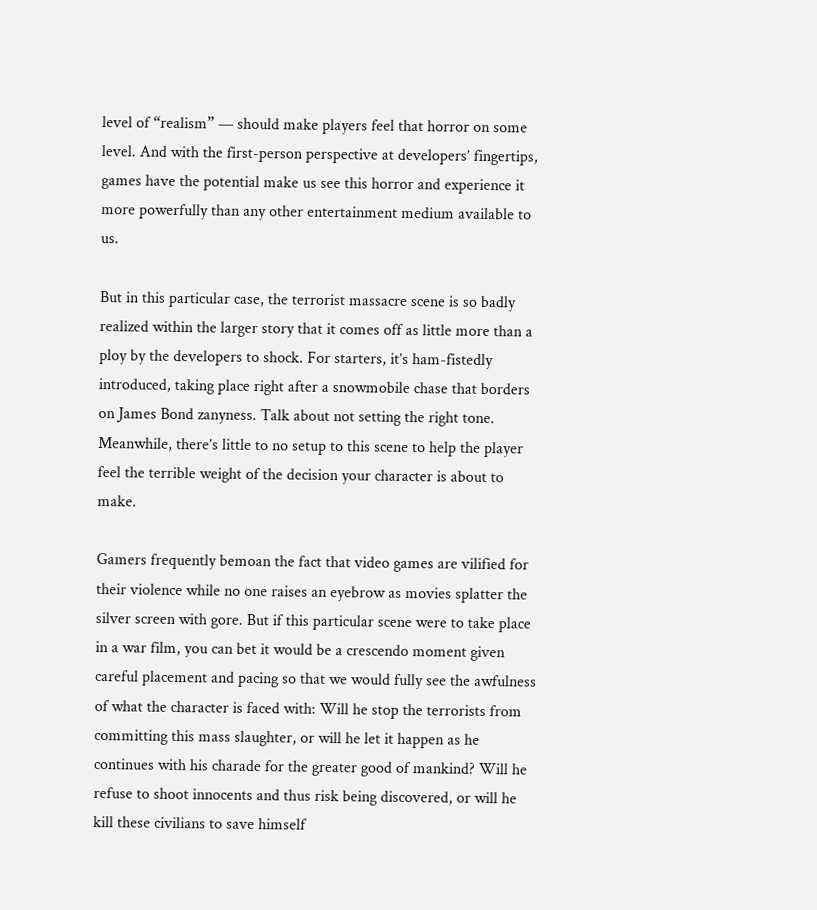level of “realism” — should make players feel that horror on some level. And with the first-person perspective at developers’ fingertips, games have the potential make us see this horror and experience it more powerfully than any other entertainment medium available to us.

But in this particular case, the terrorist massacre scene is so badly realized within the larger story that it comes off as little more than a ploy by the developers to shock. For starters, it’s ham-fistedly introduced, taking place right after a snowmobile chase that borders on James Bond zanyness. Talk about not setting the right tone. Meanwhile, there’s little to no setup to this scene to help the player feel the terrible weight of the decision your character is about to make.

Gamers frequently bemoan the fact that video games are vilified for their violence while no one raises an eyebrow as movies splatter the silver screen with gore. But if this particular scene were to take place in a war film, you can bet it would be a crescendo moment given careful placement and pacing so that we would fully see the awfulness of what the character is faced with: Will he stop the terrorists from committing this mass slaughter, or will he let it happen as he continues with his charade for the greater good of mankind? Will he refuse to shoot innocents and thus risk being discovered, or will he kill these civilians to save himself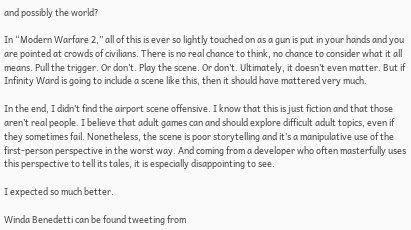and possibly the world?

In “Modern Warfare 2,” all of this is ever so lightly touched on as a gun is put in your hands and you are pointed at crowds of civilians. There is no real chance to think, no chance to consider what it all means. Pull the trigger. Or don’t. Play the scene. Or don’t. Ultimately, it doesn’t even matter. But if Infinity Ward is going to include a scene like this, then it should have mattered very much.

In the end, I didn’t find the airport scene offensive. I know that this is just fiction and that those aren’t real people. I believe that adult games can and should explore difficult adult topics, even if they sometimes fail. Nonetheless, the scene is poor storytelling and it’s a manipulative use of the first-person perspective in the worst way. And coming from a developer who often masterfully uses this perspective to tell its tales, it is especially disappointing to see.

I expected so much better.

Winda Benedetti can be found tweeting from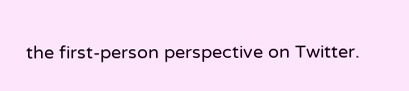the first-person perspective on Twitter.